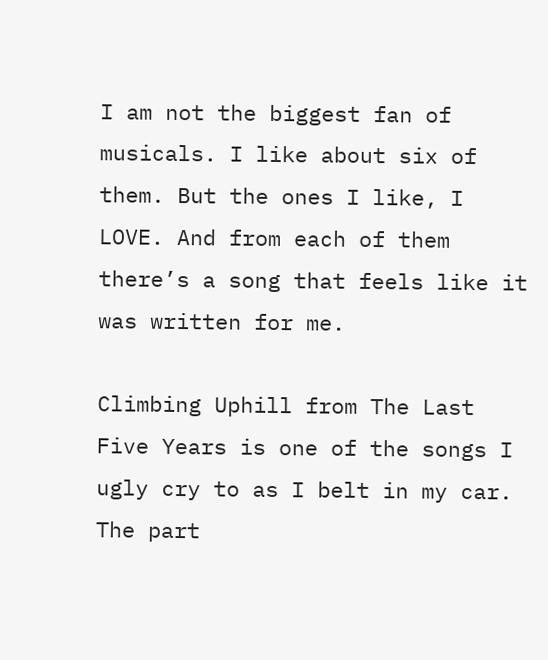I am not the biggest fan of musicals. I like about six of them. But the ones I like, I LOVE. And from each of them there’s a song that feels like it was written for me.

Climbing Uphill from The Last Five Years is one of the songs I ugly cry to as I belt in my car. The part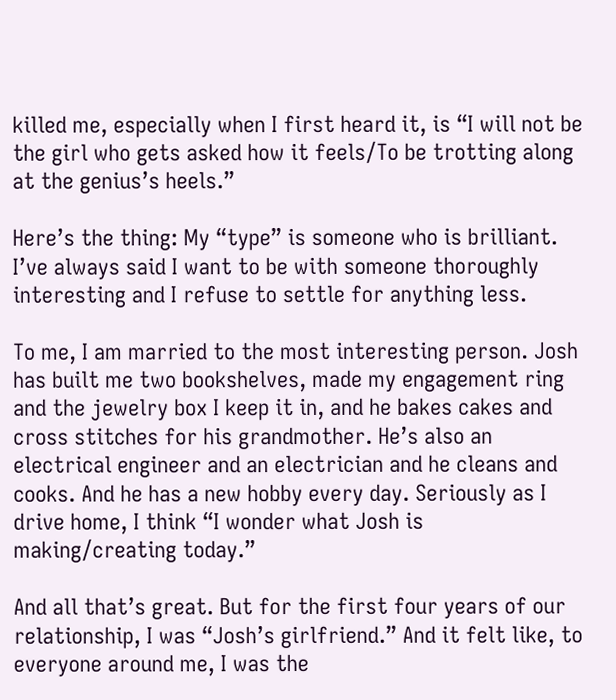killed me, especially when I first heard it, is “I will not be the girl who gets asked how it feels/To be trotting along at the genius’s heels.”

Here’s the thing: My “type” is someone who is brilliant. I’ve always said I want to be with someone thoroughly interesting and I refuse to settle for anything less.

To me, I am married to the most interesting person. Josh has built me two bookshelves, made my engagement ring and the jewelry box I keep it in, and he bakes cakes and cross stitches for his grandmother. He’s also an electrical engineer and an electrician and he cleans and cooks. And he has a new hobby every day. Seriously as I drive home, I think “I wonder what Josh is making/creating today.”

And all that’s great. But for the first four years of our relationship, I was “Josh’s girlfriend.” And it felt like, to everyone around me, I was the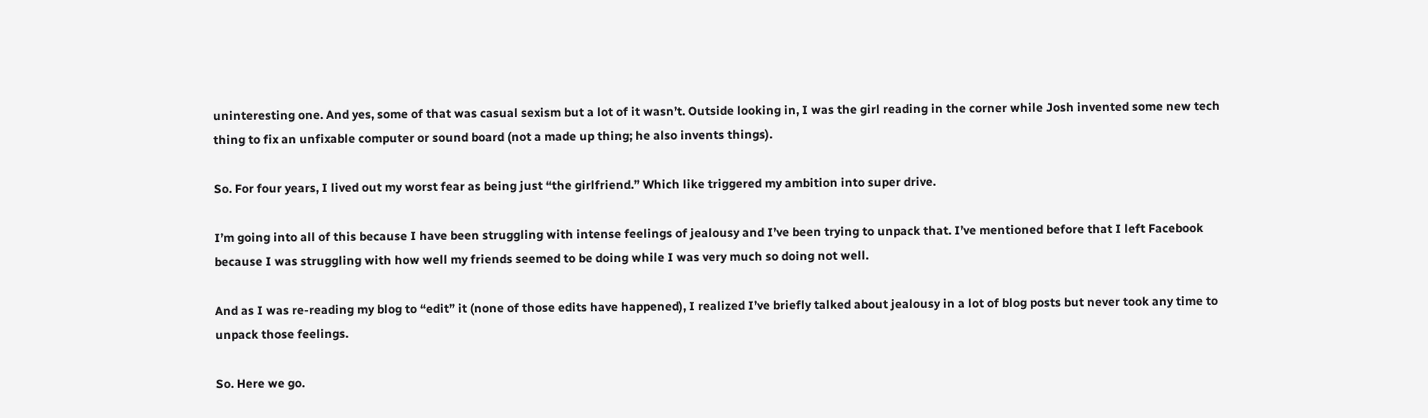uninteresting one. And yes, some of that was casual sexism but a lot of it wasn’t. Outside looking in, I was the girl reading in the corner while Josh invented some new tech thing to fix an unfixable computer or sound board (not a made up thing; he also invents things).

So. For four years, I lived out my worst fear as being just “the girlfriend.” Which like triggered my ambition into super drive.

I’m going into all of this because I have been struggling with intense feelings of jealousy and I’ve been trying to unpack that. I’ve mentioned before that I left Facebook because I was struggling with how well my friends seemed to be doing while I was very much so doing not well.

And as I was re-reading my blog to “edit” it (none of those edits have happened), I realized I’ve briefly talked about jealousy in a lot of blog posts but never took any time to unpack those feelings.

So. Here we go.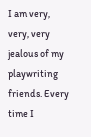I am very, very, very jealous of my playwriting friends. Every time I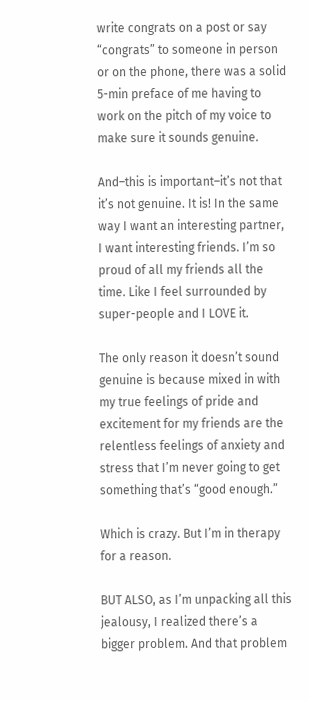write congrats on a post or say “congrats” to someone in person or on the phone, there was a solid 5-min preface of me having to work on the pitch of my voice to make sure it sounds genuine.

And–this is important–it’s not that it’s not genuine. It is! In the same way I want an interesting partner, I want interesting friends. I’m so proud of all my friends all the time. Like I feel surrounded by super-people and I LOVE it.

The only reason it doesn’t sound genuine is because mixed in with my true feelings of pride and excitement for my friends are the relentless feelings of anxiety and stress that I’m never going to get something that’s “good enough.”

Which is crazy. But I’m in therapy for a reason.

BUT ALSO, as I’m unpacking all this jealousy, I realized there’s a bigger problem. And that problem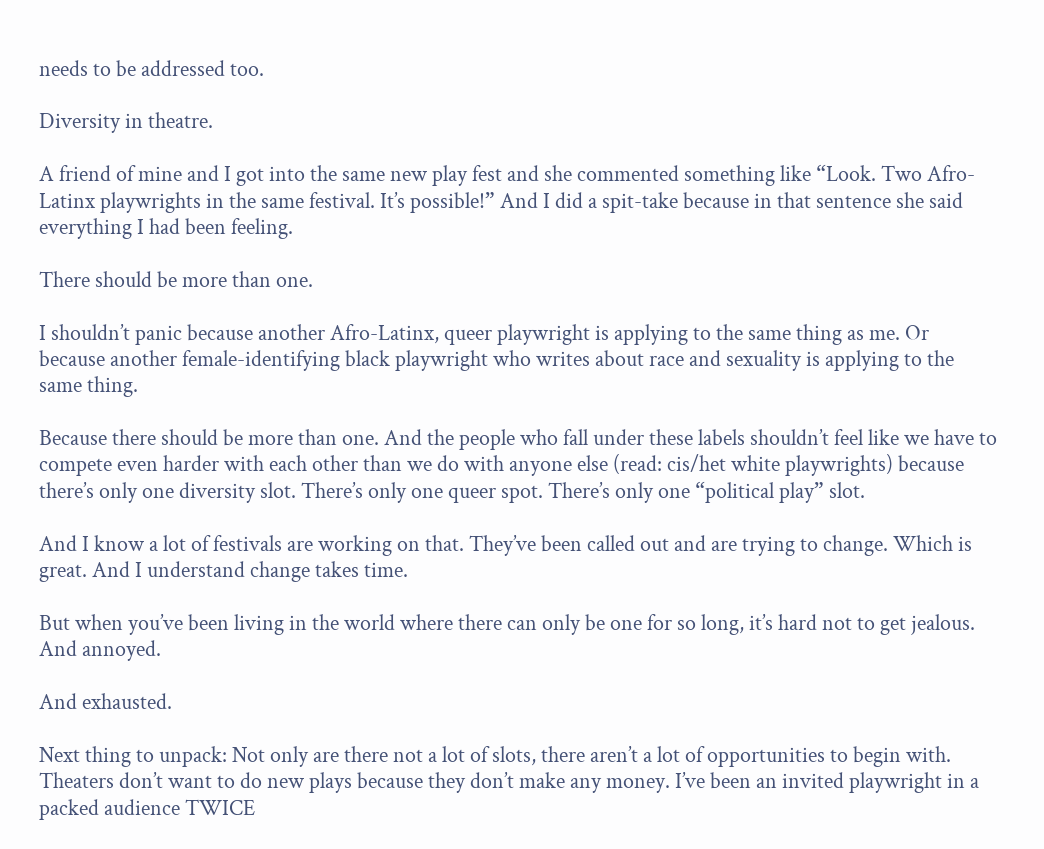needs to be addressed too.

Diversity in theatre.

A friend of mine and I got into the same new play fest and she commented something like “Look. Two Afro-Latinx playwrights in the same festival. It’s possible!” And I did a spit-take because in that sentence she said everything I had been feeling.

There should be more than one.

I shouldn’t panic because another Afro-Latinx, queer playwright is applying to the same thing as me. Or because another female-identifying black playwright who writes about race and sexuality is applying to the same thing.

Because there should be more than one. And the people who fall under these labels shouldn’t feel like we have to compete even harder with each other than we do with anyone else (read: cis/het white playwrights) because there’s only one diversity slot. There’s only one queer spot. There’s only one “political play” slot.

And I know a lot of festivals are working on that. They’ve been called out and are trying to change. Which is great. And I understand change takes time.

But when you’ve been living in the world where there can only be one for so long, it’s hard not to get jealous. And annoyed.

And exhausted.

Next thing to unpack: Not only are there not a lot of slots, there aren’t a lot of opportunities to begin with. Theaters don’t want to do new plays because they don’t make any money. I’ve been an invited playwright in a packed audience TWICE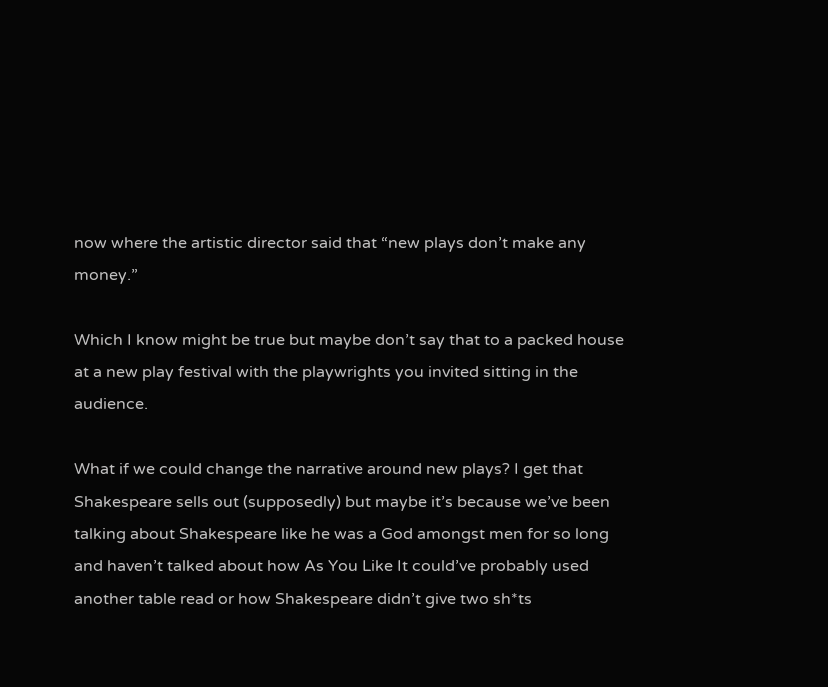now where the artistic director said that “new plays don’t make any money.”

Which I know might be true but maybe don’t say that to a packed house at a new play festival with the playwrights you invited sitting in the audience.

What if we could change the narrative around new plays? I get that Shakespeare sells out (supposedly) but maybe it’s because we’ve been talking about Shakespeare like he was a God amongst men for so long and haven’t talked about how As You Like It could’ve probably used another table read or how Shakespeare didn’t give two sh*ts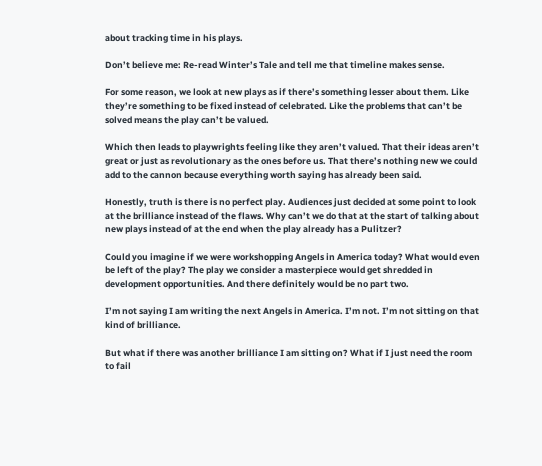about tracking time in his plays.

Don’t believe me: Re-read Winter’s Tale and tell me that timeline makes sense.

For some reason, we look at new plays as if there’s something lesser about them. Like they’re something to be fixed instead of celebrated. Like the problems that can’t be solved means the play can’t be valued.

Which then leads to playwrights feeling like they aren’t valued. That their ideas aren’t great or just as revolutionary as the ones before us. That there’s nothing new we could add to the cannon because everything worth saying has already been said.

Honestly, truth is there is no perfect play. Audiences just decided at some point to look at the brilliance instead of the flaws. Why can’t we do that at the start of talking about new plays instead of at the end when the play already has a Pulitzer?

Could you imagine if we were workshopping Angels in America today? What would even be left of the play? The play we consider a masterpiece would get shredded in development opportunities. And there definitely would be no part two.

I’m not saying I am writing the next Angels in America. I’m not. I’m not sitting on that kind of brilliance.

But what if there was another brilliance I am sitting on? What if I just need the room to fail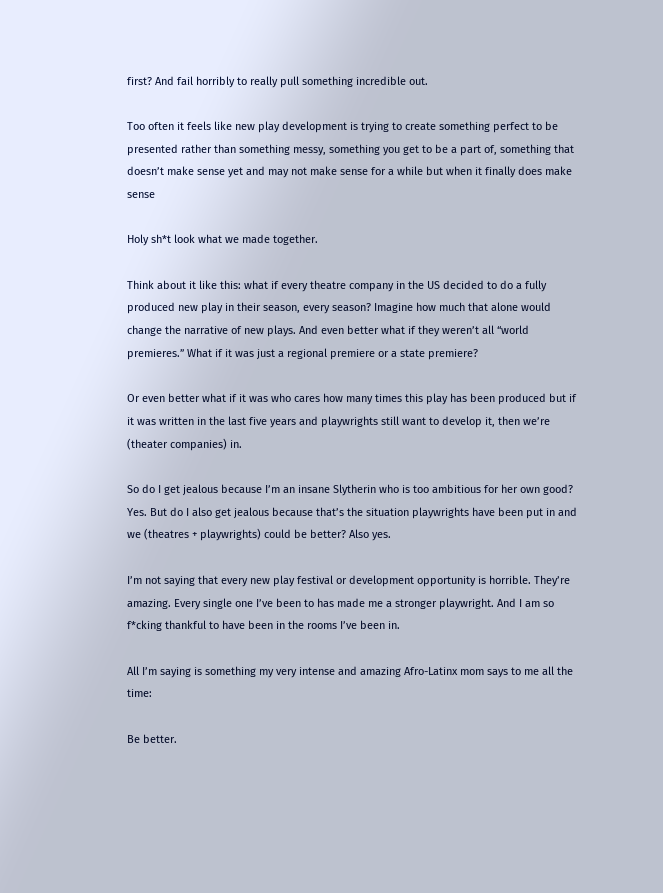first? And fail horribly to really pull something incredible out.

Too often it feels like new play development is trying to create something perfect to be presented rather than something messy, something you get to be a part of, something that doesn’t make sense yet and may not make sense for a while but when it finally does make sense

Holy sh*t look what we made together.

Think about it like this: what if every theatre company in the US decided to do a fully produced new play in their season, every season? Imagine how much that alone would change the narrative of new plays. And even better what if they weren’t all “world premieres.” What if it was just a regional premiere or a state premiere?

Or even better what if it was who cares how many times this play has been produced but if it was written in the last five years and playwrights still want to develop it, then we’re (theater companies) in.

So do I get jealous because I’m an insane Slytherin who is too ambitious for her own good? Yes. But do I also get jealous because that’s the situation playwrights have been put in and we (theatres + playwrights) could be better? Also yes.

I’m not saying that every new play festival or development opportunity is horrible. They’re amazing. Every single one I’ve been to has made me a stronger playwright. And I am so f*cking thankful to have been in the rooms I’ve been in.

All I’m saying is something my very intense and amazing Afro-Latinx mom says to me all the time:

Be better.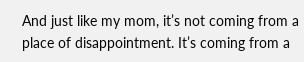And just like my mom, it’s not coming from a place of disappointment. It’s coming from a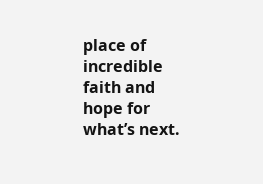place of incredible faith and hope for what’s next.